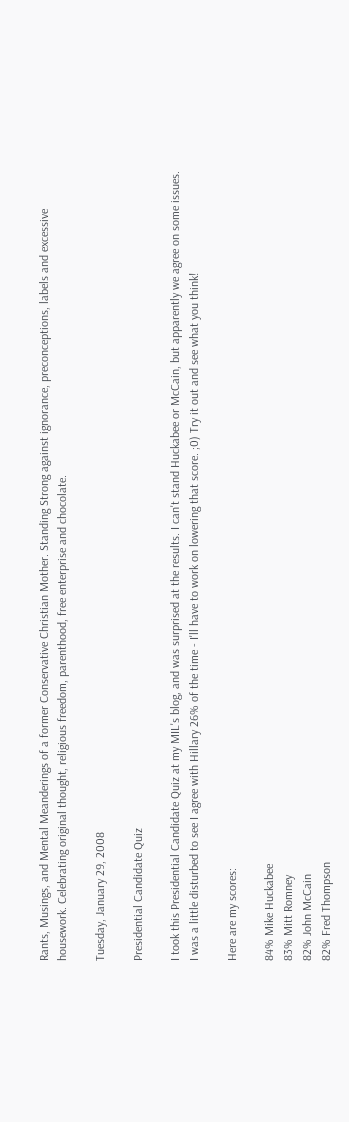Rants, Musings, and Mental Meanderings of a former Conservative Christian Mother. Standing Strong against ignorance, preconceptions, labels and excessive housework. Celebrating original thought, religious freedom, parenthood, free enterprise and chocolate.

Tuesday, January 29, 2008

Presidential Candidate Quiz

I took this Presidential Candidate Quiz at my MIL's blog, and was surprised at the results. I can't stand Huckabee or McCain, but apparently we agree on some issues. I was a little disturbed to see I agree with Hillary 26% of the time - I'll have to work on lowering that score. ;0) Try it out and see what you think!

Here are my scores:

84% Mike Huckabee
83% Mitt Romney
82% John McCain
82% Fred Thompson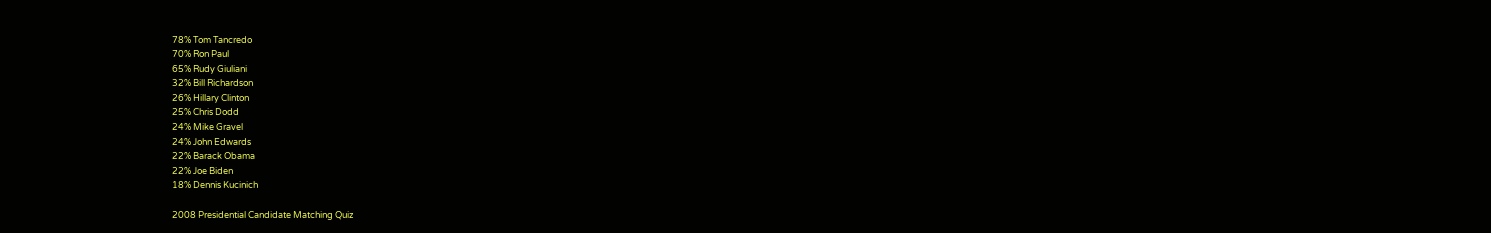78% Tom Tancredo
70% Ron Paul
65% Rudy Giuliani
32% Bill Richardson
26% Hillary Clinton
25% Chris Dodd
24% Mike Gravel
24% John Edwards
22% Barack Obama
22% Joe Biden
18% Dennis Kucinich

2008 Presidential Candidate Matching Quiz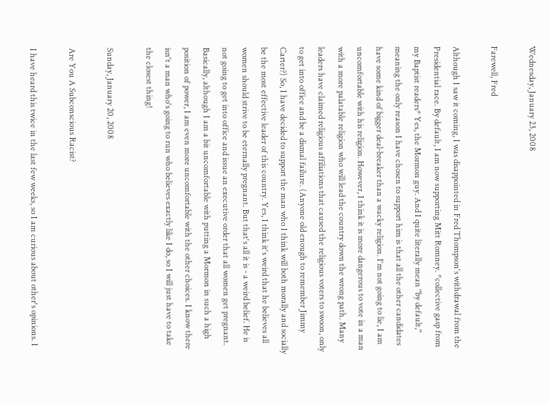Wednesday, January 23, 2008

Farewell, Fred

Although I saw it coming, I was disappointed in Fred Thompson's withdrawal from the Presidential race. By default, I am now supporting Mitt Romney. *collective gasp from my Baptist readers* Yes, the Mormon guy. And I quite literally mean "by default," meaning the only reason I have chosen to support him is that all the other candidates have some kind of bigger deal-breaker than a wacky religion. I'm not going to lie, I am uncomfortable with his religion. However, I think it is more dangerous to vote in a man with a more palatable religion who will lead the country down the wrong path. Many leaders have claimed religious affiliations that caused the religious voters to swoon, only to get into office and be a dismal failure. (Anyone old enough to remember Jimmy Carter?) So, I have decided to support the man who I think will both morally and socially be the most effective leader of this country. Yes, I think it's weird that he believes all women should strive to be eternally pregnant. But that's all it is - a weird belief. He is not going to get into office and issue an executive order that all women get pregnant.
Basically, although I am a bit uncomfortable with putting a Mormon in such a high position of power, I am even more uncomfortable with the other choices. I know there isn't a man who's going to run who believes exactly like I do, so I will just have to take the closest thing!

Sunday, January 20, 2008

Are You A Subconscious Racist?

I have heard this twice in the last few weeks, so I am curious about other's opinions. I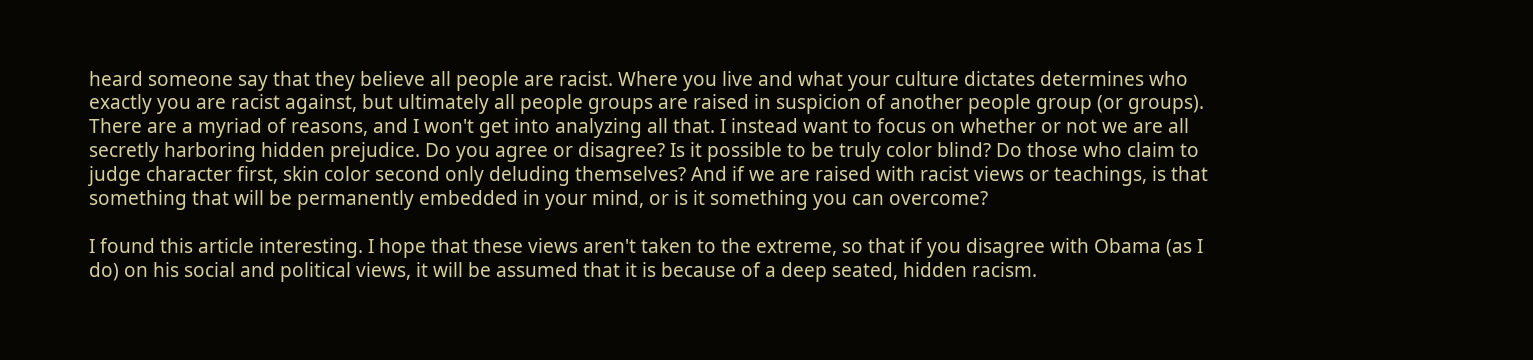heard someone say that they believe all people are racist. Where you live and what your culture dictates determines who exactly you are racist against, but ultimately all people groups are raised in suspicion of another people group (or groups). There are a myriad of reasons, and I won't get into analyzing all that. I instead want to focus on whether or not we are all secretly harboring hidden prejudice. Do you agree or disagree? Is it possible to be truly color blind? Do those who claim to judge character first, skin color second only deluding themselves? And if we are raised with racist views or teachings, is that something that will be permanently embedded in your mind, or is it something you can overcome?

I found this article interesting. I hope that these views aren't taken to the extreme, so that if you disagree with Obama (as I do) on his social and political views, it will be assumed that it is because of a deep seated, hidden racism.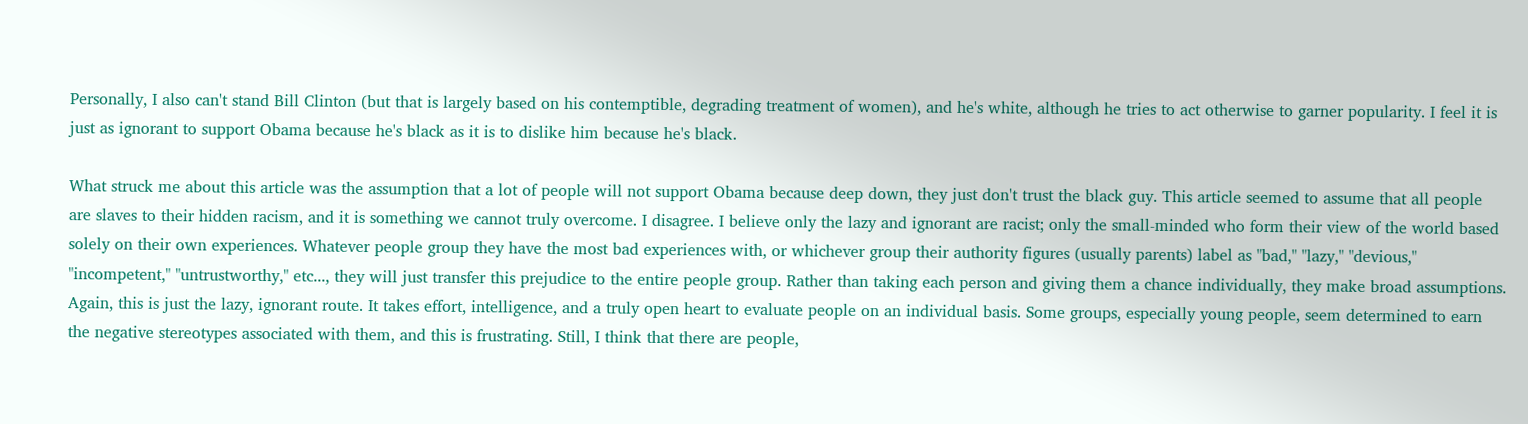Personally, I also can't stand Bill Clinton (but that is largely based on his contemptible, degrading treatment of women), and he's white, although he tries to act otherwise to garner popularity. I feel it is just as ignorant to support Obama because he's black as it is to dislike him because he's black.

What struck me about this article was the assumption that a lot of people will not support Obama because deep down, they just don't trust the black guy. This article seemed to assume that all people are slaves to their hidden racism, and it is something we cannot truly overcome. I disagree. I believe only the lazy and ignorant are racist; only the small-minded who form their view of the world based solely on their own experiences. Whatever people group they have the most bad experiences with, or whichever group their authority figures (usually parents) label as "bad," "lazy," "devious," "incompetent," "untrustworthy," etc..., they will just transfer this prejudice to the entire people group. Rather than taking each person and giving them a chance individually, they make broad assumptions. Again, this is just the lazy, ignorant route. It takes effort, intelligence, and a truly open heart to evaluate people on an individual basis. Some groups, especially young people, seem determined to earn the negative stereotypes associated with them, and this is frustrating. Still, I think that there are people,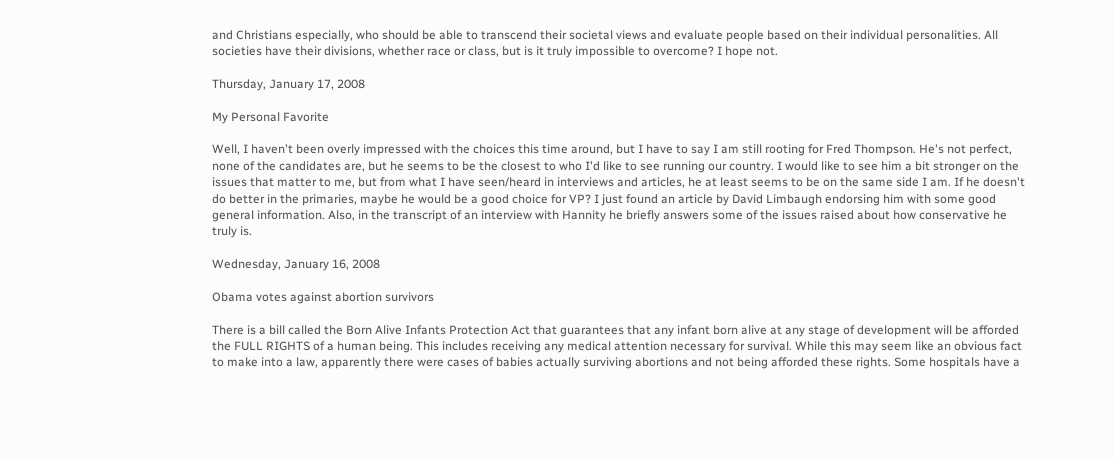and Christians especially, who should be able to transcend their societal views and evaluate people based on their individual personalities. All societies have their divisions, whether race or class, but is it truly impossible to overcome? I hope not.

Thursday, January 17, 2008

My Personal Favorite

Well, I haven't been overly impressed with the choices this time around, but I have to say I am still rooting for Fred Thompson. He's not perfect, none of the candidates are, but he seems to be the closest to who I'd like to see running our country. I would like to see him a bit stronger on the issues that matter to me, but from what I have seen/heard in interviews and articles, he at least seems to be on the same side I am. If he doesn't do better in the primaries, maybe he would be a good choice for VP? I just found an article by David Limbaugh endorsing him with some good general information. Also, in the transcript of an interview with Hannity he briefly answers some of the issues raised about how conservative he truly is.

Wednesday, January 16, 2008

Obama votes against abortion survivors

There is a bill called the Born Alive Infants Protection Act that guarantees that any infant born alive at any stage of development will be afforded the FULL RIGHTS of a human being. This includes receiving any medical attention necessary for survival. While this may seem like an obvious fact to make into a law, apparently there were cases of babies actually surviving abortions and not being afforded these rights. Some hospitals have a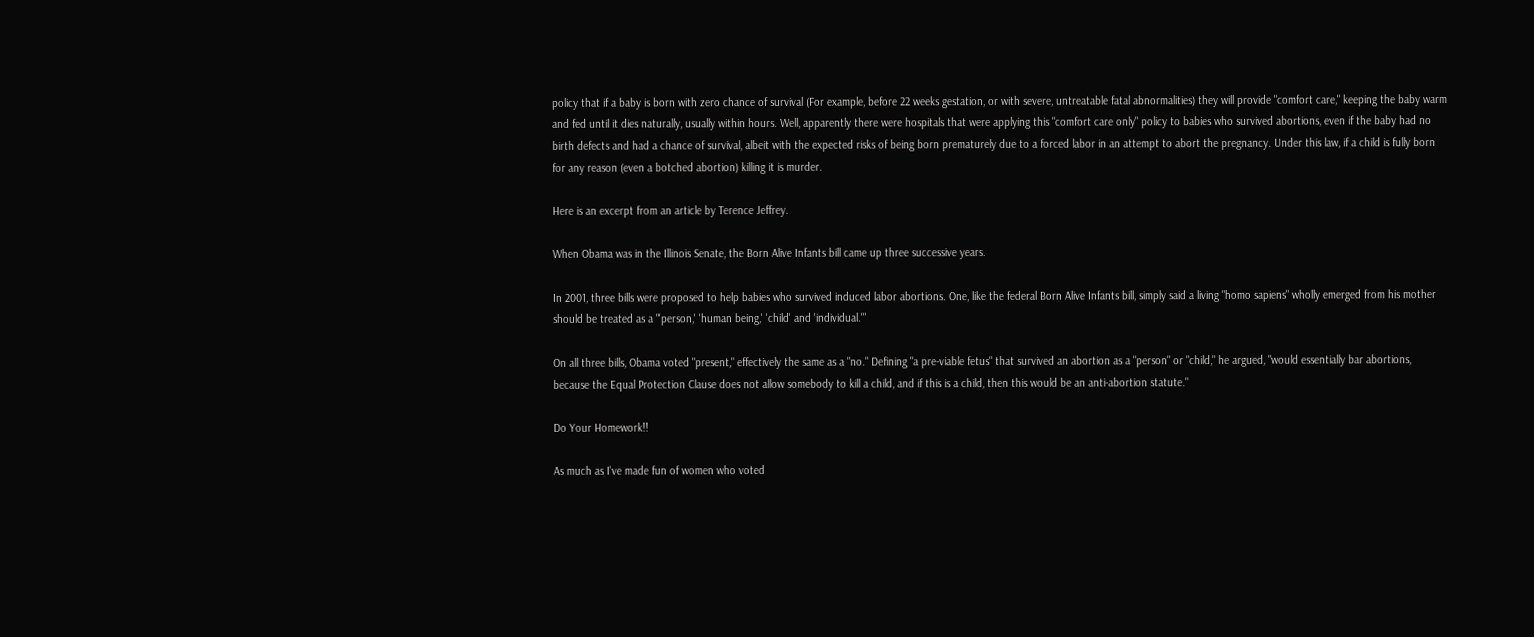policy that if a baby is born with zero chance of survival (For example, before 22 weeks gestation, or with severe, untreatable fatal abnormalities) they will provide "comfort care," keeping the baby warm and fed until it dies naturally, usually within hours. Well, apparently there were hospitals that were applying this "comfort care only" policy to babies who survived abortions, even if the baby had no birth defects and had a chance of survival, albeit with the expected risks of being born prematurely due to a forced labor in an attempt to abort the pregnancy. Under this law, if a child is fully born for any reason (even a botched abortion) killing it is murder.

Here is an excerpt from an article by Terence Jeffrey.

When Obama was in the Illinois Senate, the Born Alive Infants bill came up three successive years.

In 2001, three bills were proposed to help babies who survived induced labor abortions. One, like the federal Born Alive Infants bill, simply said a living "homo sapiens" wholly emerged from his mother should be treated as a "'person,' 'human being,' 'child' and 'individual.'"

On all three bills, Obama voted "present," effectively the same as a "no." Defining "a pre-viable fetus" that survived an abortion as a "person" or "child," he argued, "would essentially bar abortions, because the Equal Protection Clause does not allow somebody to kill a child, and if this is a child, then this would be an anti-abortion statute."

Do Your Homework!!

As much as I've made fun of women who voted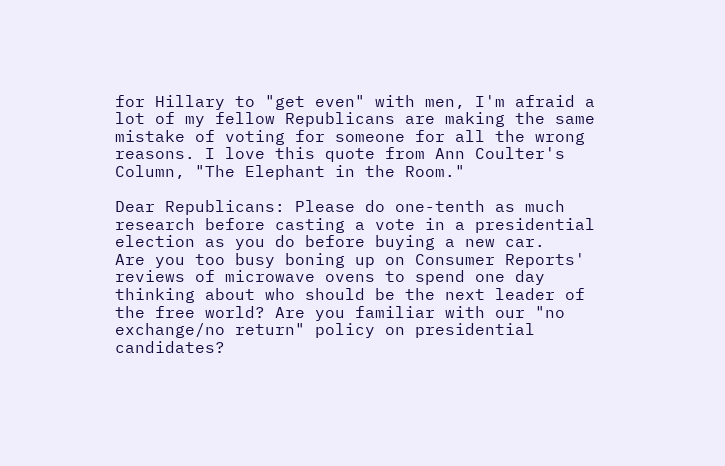for Hillary to "get even" with men, I'm afraid a lot of my fellow Republicans are making the same mistake of voting for someone for all the wrong reasons. I love this quote from Ann Coulter's Column, "The Elephant in the Room."

Dear Republicans: Please do one-tenth as much research before casting a vote in a presidential election as you do before buying a new car.
Are you too busy boning up on Consumer Reports' reviews of microwave ovens to spend one day thinking about who should be the next leader of the free world? Are you familiar with our "no exchange/no return" policy on presidential candidates?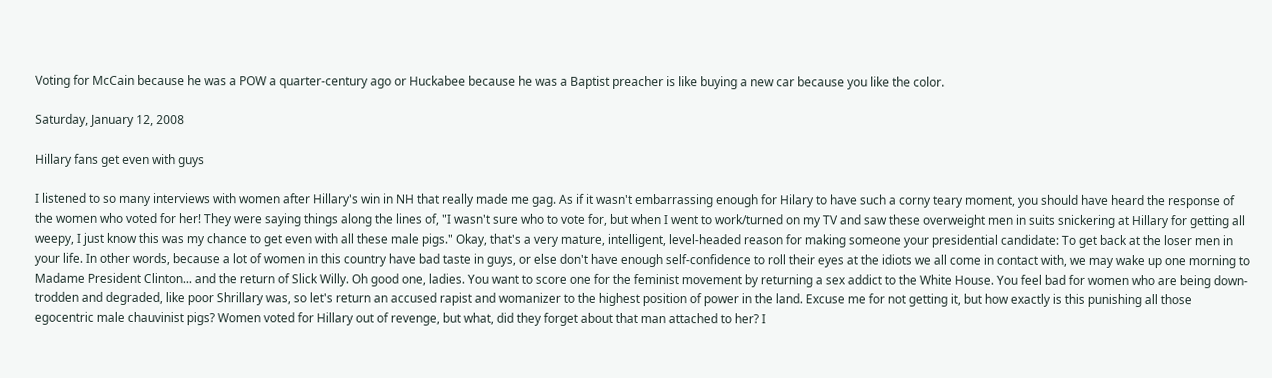Voting for McCain because he was a POW a quarter-century ago or Huckabee because he was a Baptist preacher is like buying a new car because you like the color.

Saturday, January 12, 2008

Hillary fans get even with guys

I listened to so many interviews with women after Hillary's win in NH that really made me gag. As if it wasn't embarrassing enough for Hilary to have such a corny teary moment, you should have heard the response of the women who voted for her! They were saying things along the lines of, "I wasn't sure who to vote for, but when I went to work/turned on my TV and saw these overweight men in suits snickering at Hillary for getting all weepy, I just know this was my chance to get even with all these male pigs." Okay, that's a very mature, intelligent, level-headed reason for making someone your presidential candidate: To get back at the loser men in your life. In other words, because a lot of women in this country have bad taste in guys, or else don't have enough self-confidence to roll their eyes at the idiots we all come in contact with, we may wake up one morning to Madame President Clinton... and the return of Slick Willy. Oh good one, ladies. You want to score one for the feminist movement by returning a sex addict to the White House. You feel bad for women who are being down-trodden and degraded, like poor Shrillary was, so let's return an accused rapist and womanizer to the highest position of power in the land. Excuse me for not getting it, but how exactly is this punishing all those egocentric male chauvinist pigs? Women voted for Hillary out of revenge, but what, did they forget about that man attached to her? I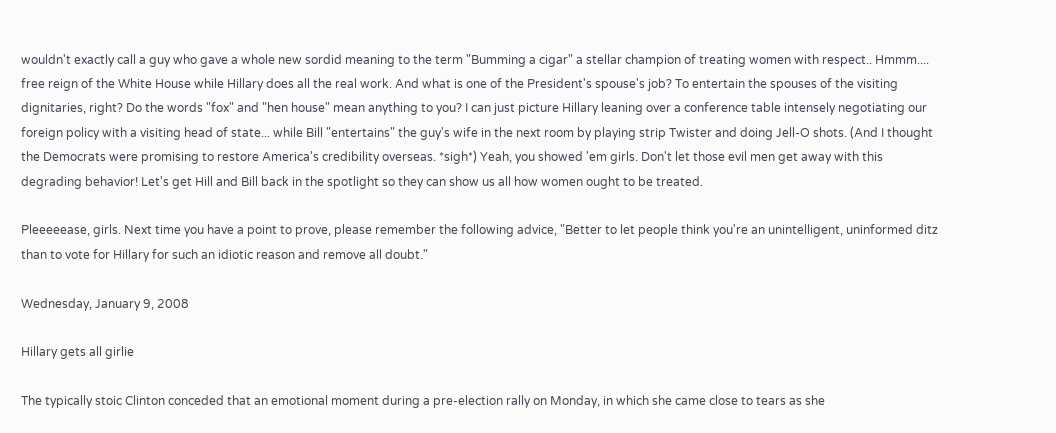wouldn't exactly call a guy who gave a whole new sordid meaning to the term "Bumming a cigar" a stellar champion of treating women with respect.. Hmmm.... free reign of the White House while Hillary does all the real work. And what is one of the President's spouse's job? To entertain the spouses of the visiting dignitaries, right? Do the words "fox" and "hen house" mean anything to you? I can just picture Hillary leaning over a conference table intensely negotiating our foreign policy with a visiting head of state... while Bill "entertains" the guy's wife in the next room by playing strip Twister and doing Jell-O shots. (And I thought the Democrats were promising to restore America's credibility overseas. *sigh*) Yeah, you showed 'em girls. Don't let those evil men get away with this degrading behavior! Let's get Hill and Bill back in the spotlight so they can show us all how women ought to be treated.

Pleeeeease, girls. Next time you have a point to prove, please remember the following advice, "Better to let people think you're an unintelligent, uninformed ditz than to vote for Hillary for such an idiotic reason and remove all doubt."

Wednesday, January 9, 2008

Hillary gets all girlie

The typically stoic Clinton conceded that an emotional moment during a pre-election rally on Monday, in which she came close to tears as she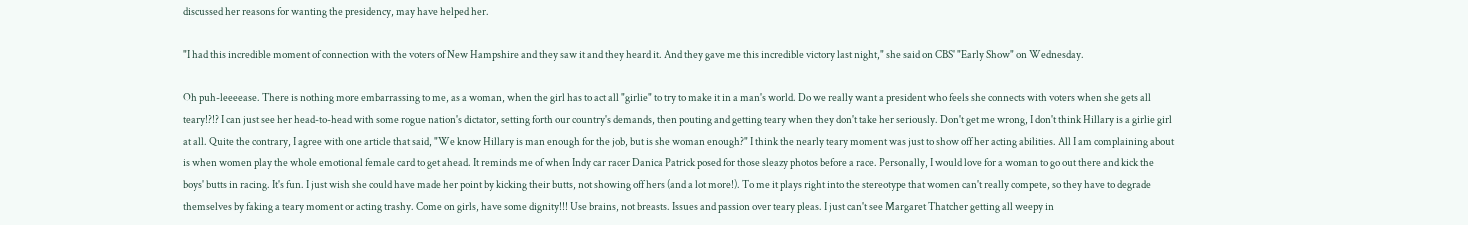discussed her reasons for wanting the presidency, may have helped her.

"I had this incredible moment of connection with the voters of New Hampshire and they saw it and they heard it. And they gave me this incredible victory last night," she said on CBS' "Early Show" on Wednesday.

Oh puh-leeeease. There is nothing more embarrassing to me, as a woman, when the girl has to act all "girlie" to try to make it in a man's world. Do we really want a president who feels she connects with voters when she gets all teary!?!? I can just see her head-to-head with some rogue nation's dictator, setting forth our country's demands, then pouting and getting teary when they don't take her seriously. Don't get me wrong, I don't think Hillary is a girlie girl at all. Quite the contrary, I agree with one article that said, "We know Hillary is man enough for the job, but is she woman enough?" I think the nearly teary moment was just to show off her acting abilities. All I am complaining about is when women play the whole emotional female card to get ahead. It reminds me of when Indy car racer Danica Patrick posed for those sleazy photos before a race. Personally, I would love for a woman to go out there and kick the boys' butts in racing. It's fun. I just wish she could have made her point by kicking their butts, not showing off hers (and a lot more!). To me it plays right into the stereotype that women can't really compete, so they have to degrade themselves by faking a teary moment or acting trashy. Come on girls, have some dignity!!! Use brains, not breasts. Issues and passion over teary pleas. I just can't see Margaret Thatcher getting all weepy in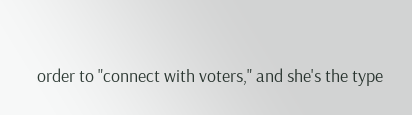order to "connect with voters," and she's the type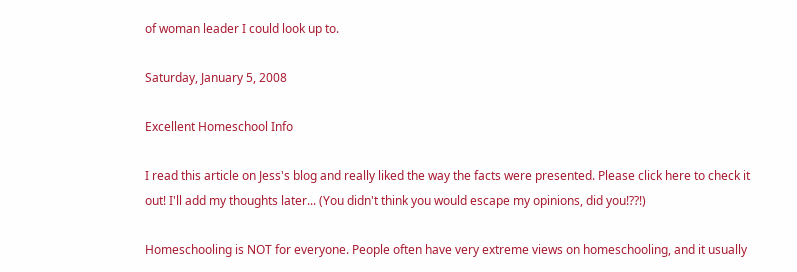of woman leader I could look up to.

Saturday, January 5, 2008

Excellent Homeschool Info

I read this article on Jess's blog and really liked the way the facts were presented. Please click here to check it out! I'll add my thoughts later... (You didn't think you would escape my opinions, did you!??!)

Homeschooling is NOT for everyone. People often have very extreme views on homeschooling, and it usually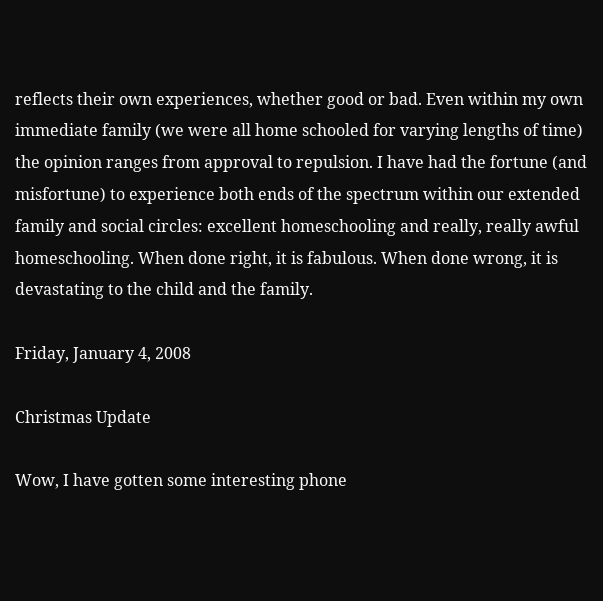reflects their own experiences, whether good or bad. Even within my own immediate family (we were all home schooled for varying lengths of time) the opinion ranges from approval to repulsion. I have had the fortune (and misfortune) to experience both ends of the spectrum within our extended family and social circles: excellent homeschooling and really, really awful homeschooling. When done right, it is fabulous. When done wrong, it is devastating to the child and the family.

Friday, January 4, 2008

Christmas Update

Wow, I have gotten some interesting phone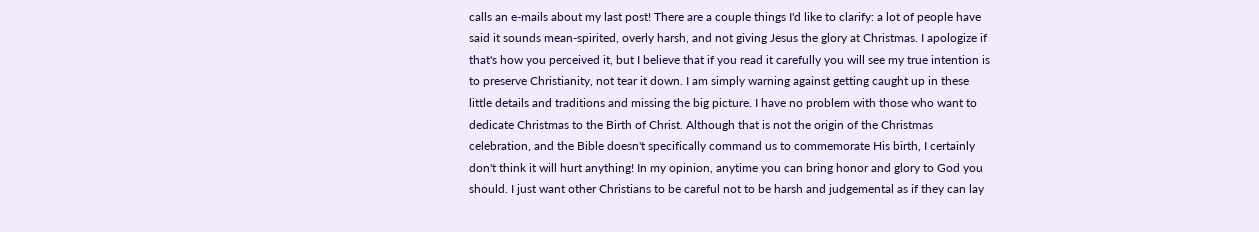calls an e-mails about my last post! There are a couple things I'd like to clarify: a lot of people have said it sounds mean-spirited, overly harsh, and not giving Jesus the glory at Christmas. I apologize if that's how you perceived it, but I believe that if you read it carefully you will see my true intention is to preserve Christianity, not tear it down. I am simply warning against getting caught up in these little details and traditions and missing the big picture. I have no problem with those who want to dedicate Christmas to the Birth of Christ. Although that is not the origin of the Christmas celebration, and the Bible doesn't specifically command us to commemorate His birth, I certainly don't think it will hurt anything! In my opinion, anytime you can bring honor and glory to God you should. I just want other Christians to be careful not to be harsh and judgemental as if they can lay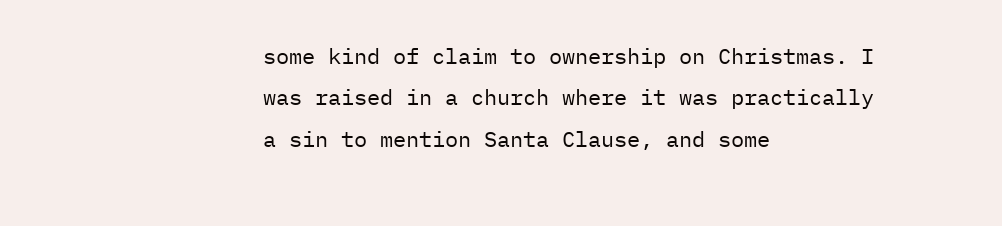some kind of claim to ownership on Christmas. I was raised in a church where it was practically a sin to mention Santa Clause, and some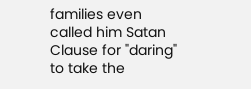families even called him Satan Clause for "daring" to take the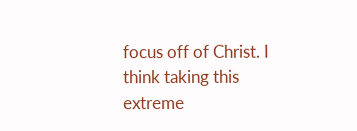focus off of Christ. I think taking this extreme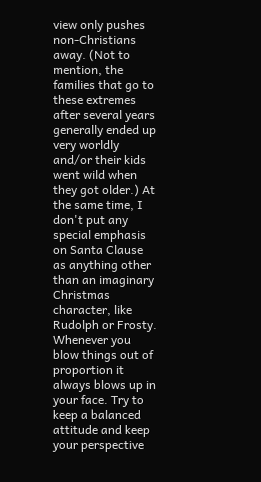view only pushes non-Christians away. (Not to mention, the families that go to these extremes after several years generally ended up very worldly and/or their kids went wild when they got older.) At the same time, I don't put any special emphasis on Santa Clause as anything other than an imaginary Christmas character, like Rudolph or Frosty. Whenever you blow things out of proportion it always blows up in your face. Try to keep a balanced attitude and keep your perspective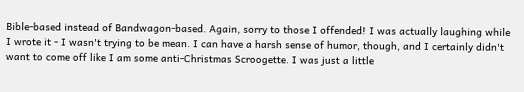Bible-based instead of Bandwagon-based. Again, sorry to those I offended! I was actually laughing while I wrote it - I wasn't trying to be mean. I can have a harsh sense of humor, though, and I certainly didn't want to come off like I am some anti-Christmas Scroogette. I was just a little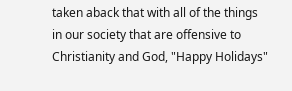taken aback that with all of the things in our society that are offensive to Christianity and God, "Happy Holidays"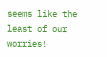seems like the least of our worries!